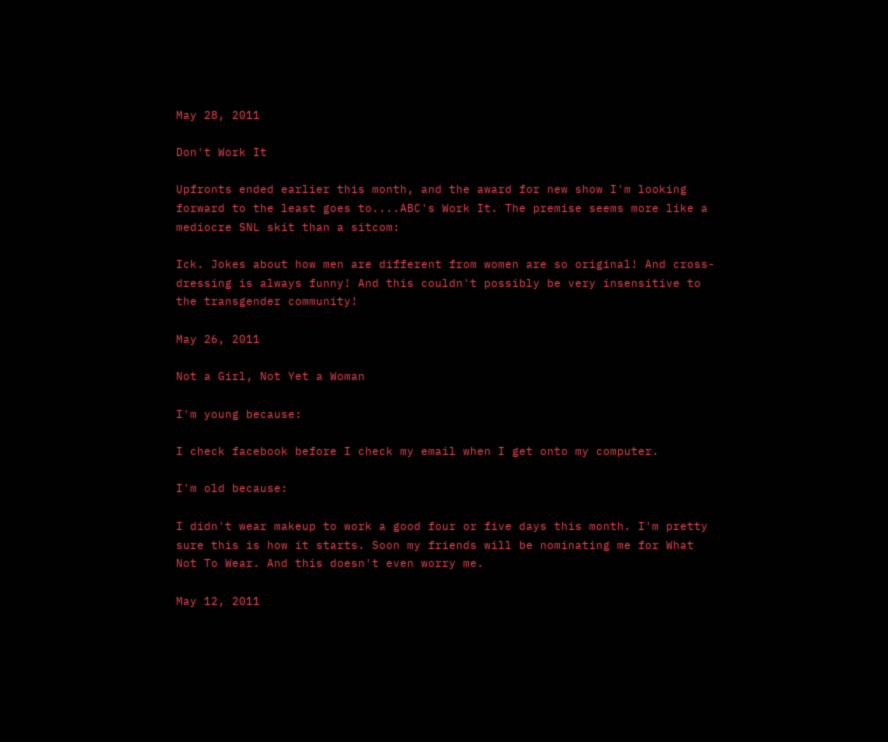May 28, 2011

Don't Work It

Upfronts ended earlier this month, and the award for new show I'm looking forward to the least goes to....ABC's Work It. The premise seems more like a mediocre SNL skit than a sitcom:

Ick. Jokes about how men are different from women are so original! And cross-dressing is always funny! And this couldn't possibly be very insensitive to the transgender community!

May 26, 2011

Not a Girl, Not Yet a Woman

I'm young because:

I check facebook before I check my email when I get onto my computer.

I'm old because:

I didn't wear makeup to work a good four or five days this month. I'm pretty sure this is how it starts. Soon my friends will be nominating me for What Not To Wear. And this doesn't even worry me.

May 12, 2011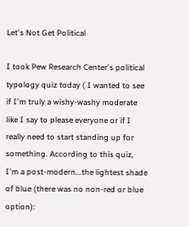Let's Not Get Political

I took Pew Research Center's political typology quiz today ( I wanted to see if I'm truly a wishy-washy moderate like I say to please everyone or if I really need to start standing up for something. According to this quiz, I'm a post-modern...the lightest shade of blue (there was no non-red or blue option):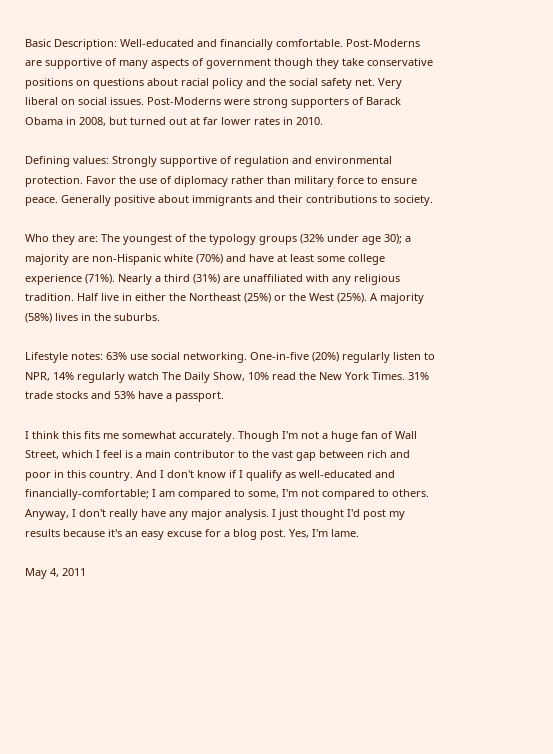Basic Description: Well-educated and financially comfortable. Post-Moderns are supportive of many aspects of government though they take conservative positions on questions about racial policy and the social safety net. Very liberal on social issues. Post-Moderns were strong supporters of Barack Obama in 2008, but turned out at far lower rates in 2010.

Defining values: Strongly supportive of regulation and environmental protection. Favor the use of diplomacy rather than military force to ensure peace. Generally positive about immigrants and their contributions to society.

Who they are: The youngest of the typology groups (32% under age 30); a majority are non-Hispanic white (70%) and have at least some college experience (71%). Nearly a third (31%) are unaffiliated with any religious tradition. Half live in either the Northeast (25%) or the West (25%). A majority (58%) lives in the suburbs.

Lifestyle notes: 63% use social networking. One-in-five (20%) regularly listen to NPR, 14% regularly watch The Daily Show, 10% read the New York Times. 31% trade stocks and 53% have a passport.

I think this fits me somewhat accurately. Though I'm not a huge fan of Wall Street, which I feel is a main contributor to the vast gap between rich and poor in this country. And I don't know if I qualify as well-educated and financially-comfortable; I am compared to some, I'm not compared to others. Anyway, I don't really have any major analysis. I just thought I'd post my results because it's an easy excuse for a blog post. Yes, I'm lame.

May 4, 2011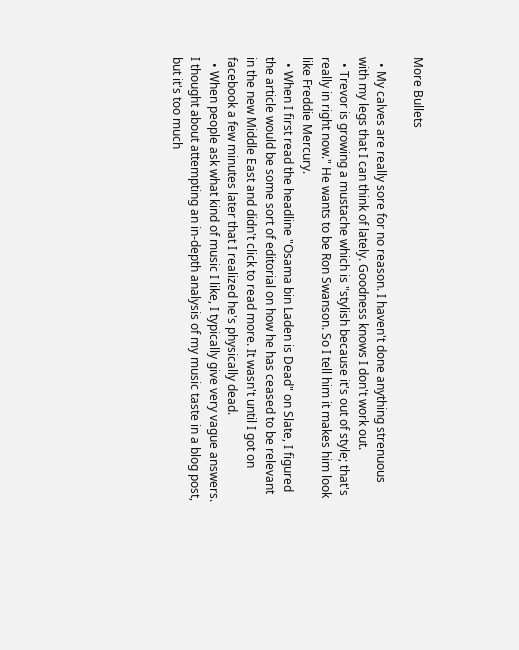More Bullets

  • My calves are really sore for no reason. I haven't done anything strenuous with my legs that I can think of lately. Goodness knows I don't work out.
  • Trevor is growing a mustache which is "stylish because it's out of style; that's really in right now." He wants to be Ron Swanson. So I tell him it makes him look like Freddie Mercury.
  • When I first read the headline "Osama bin Laden is Dead" on Slate, I figured the article would be some sort of editorial on how he has ceased to be relevant in the new Middle East and didn't click to read more. It wasn't until I got on facebook a few minutes later that I realized he's physically dead.
  • When people ask what kind of music I like, I typically give very vague answers. I thought about attempting an in-depth analysis of my music taste in a blog post, but it's too much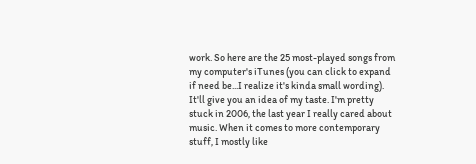work. So here are the 25 most-played songs from my computer's iTunes (you can click to expand if need be...I realize it's kinda small wording). It'll give you an idea of my taste. I'm pretty stuck in 2006, the last year I really cared about music. When it comes to more contemporary stuff, I mostly like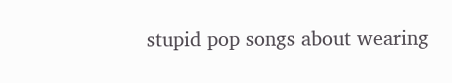stupid pop songs about wearing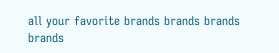all your favorite brands brands brands brands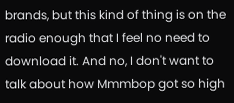brands, but this kind of thing is on the radio enough that I feel no need to download it. And no, I don't want to talk about how Mmmbop got so high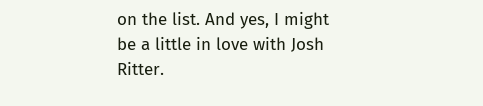on the list. And yes, I might be a little in love with Josh Ritter.